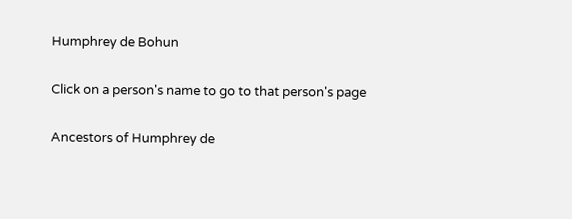Humphrey de Bohun

Click on a person's name to go to that person's page

Ancestors of Humphrey de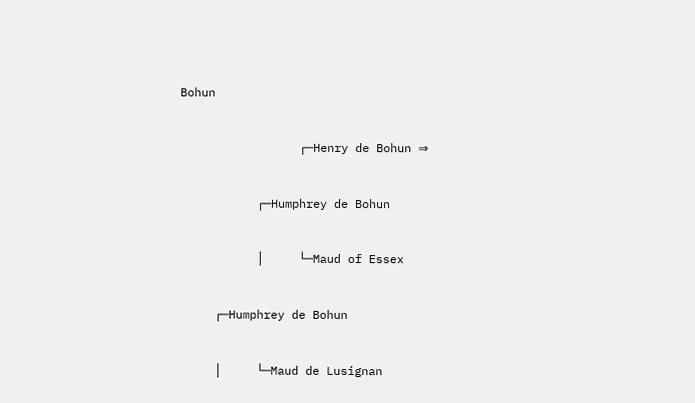Bohun

                 ┌─Henry de Bohun ⇒

           ┌─Humphrey de Bohun

           │     └─Maud of Essex

     ┌─Humphrey de Bohun

     │     └─Maud de Lusignan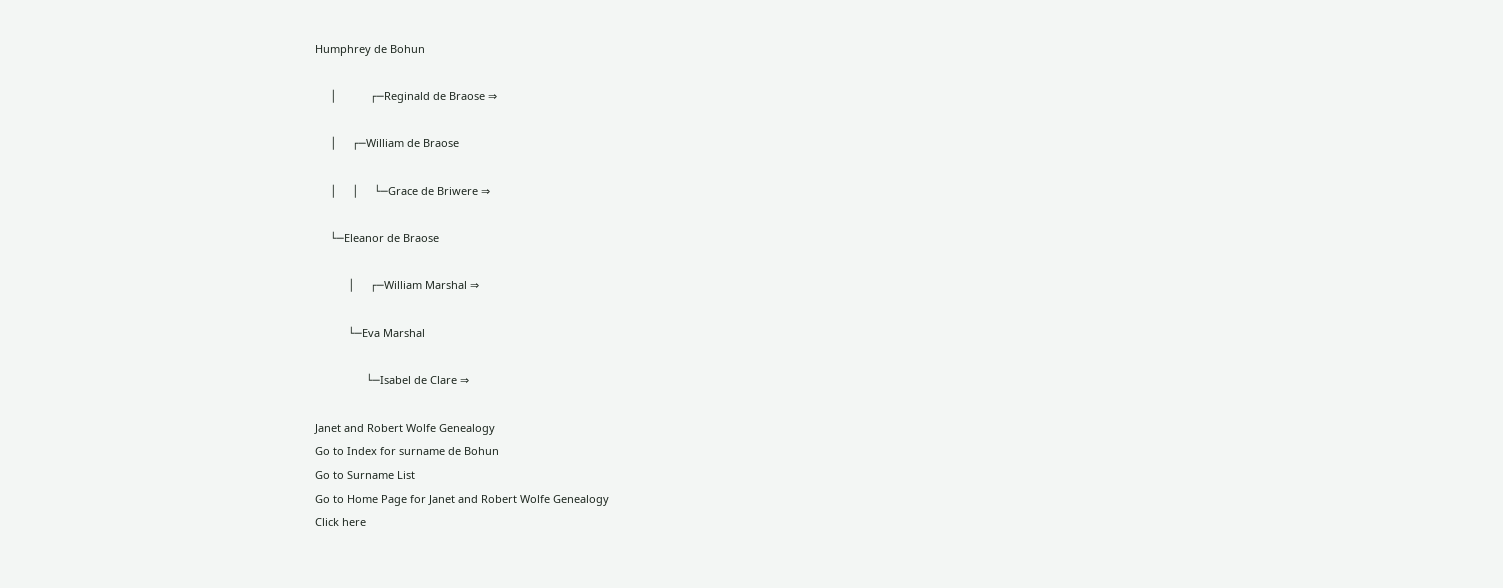Humphrey de Bohun

     │           ┌─Reginald de Braose ⇒

     │     ┌─William de Braose

     │     │     └─Grace de Briwere ⇒

     └─Eleanor de Braose

           │     ┌─William Marshal ⇒

           └─Eva Marshal

                 └─Isabel de Clare ⇒

Janet and Robert Wolfe Genealogy
Go to Index for surname de Bohun
Go to Surname List
Go to Home Page for Janet and Robert Wolfe Genealogy
Click here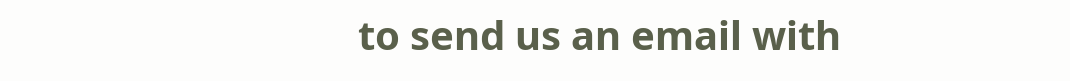to send us an email with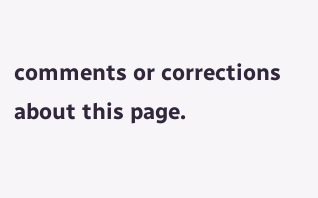comments or corrections about this page.